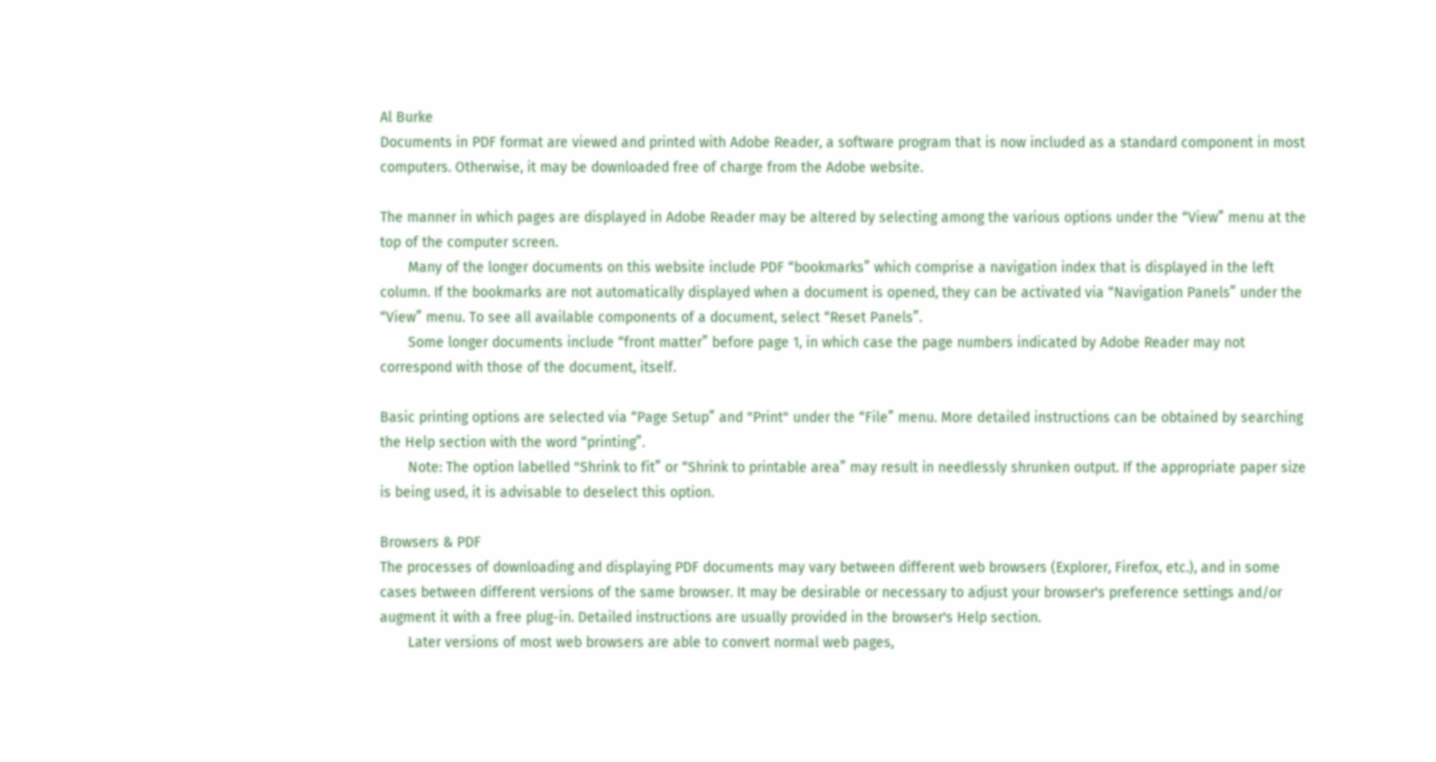Al Burke
Documents in PDF format are viewed and printed with Adobe Reader, a software program that is now included as a standard component in most computers. Otherwise, it may be downloaded free of charge from the Adobe website.

The manner in which pages are displayed in Adobe Reader may be altered by selecting among the various options under the “View” menu at the top of the computer screen.
       Many of the longer documents on this website include PDF “bookmarks” which comprise a navigation index that is displayed in the left column. If the bookmarks are not automatically displayed when a document is opened, they can be activated via “Navigation Panels” under the “View” menu. To see all available components of a document, select “Reset Panels”.
       Some longer documents include “front matter” before page 1, in which case the page numbers indicated by Adobe Reader may not correspond with those of the document, itself.

Basic printing options are selected via “Page Setup” and "Print" under the “File” menu. More detailed instructions can be obtained by searching the Help section with the word “printing”.
       Note: The option labelled "Shrink to fit” or “Shrink to printable area” may result in needlessly shrunken output. If the appropriate paper size is being used, it is advisable to deselect this option.

Browsers & PDF
The processes of downloading and displaying PDF documents may vary between different web browsers (Explorer, Firefox, etc.), and in some cases between different versions of the same browser. It may be desirable or necessary to adjust your browser's preference settings and/or augment it with a free plug-in. Detailed instructions are usually provided in the browser's Help section.
       Later versions of most web browsers are able to convert normal web pages,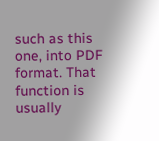such as this one, into PDF format. That function is usually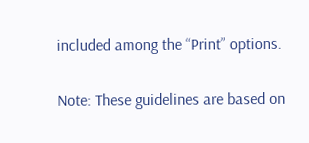included among the “Print” options.

Note: These guidelines are based on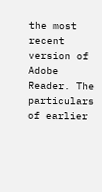the most recent version of Adobe Reader. The particulars of earlier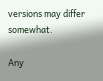versions may differ somewhat.

Any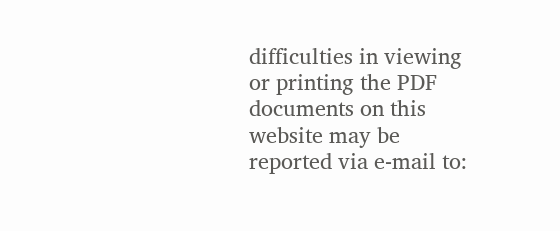difficulties in viewing or printing the PDF documents on this website may be reported via e-mail to: